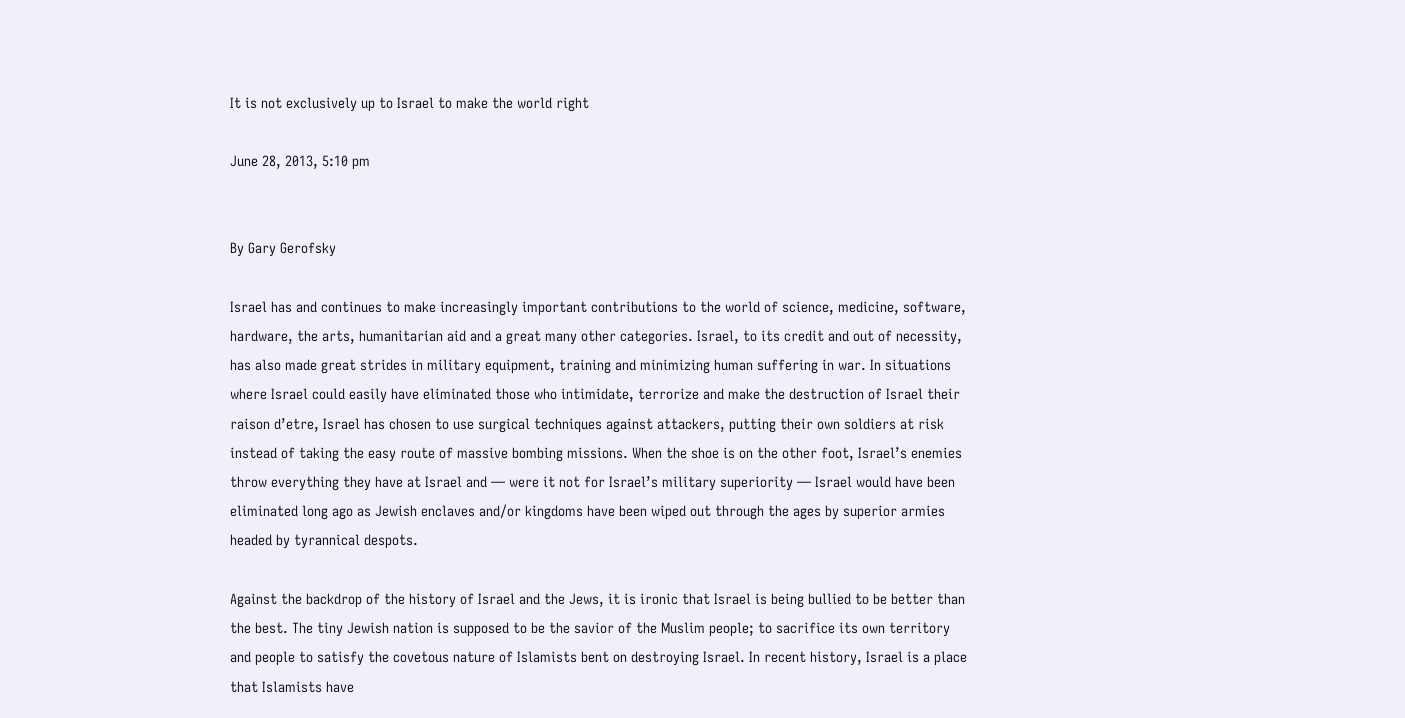It is not exclusively up to Israel to make the world right

June 28, 2013, 5:10 pm


By Gary Gerofsky

Israel has and continues to make increasingly important contributions to the world of science, medicine, software, hardware, the arts, humanitarian aid and a great many other categories. Israel, to its credit and out of necessity, has also made great strides in military equipment, training and minimizing human suffering in war. In situations where Israel could easily have eliminated those who intimidate, terrorize and make the destruction of Israel their raison d’etre, Israel has chosen to use surgical techniques against attackers, putting their own soldiers at risk instead of taking the easy route of massive bombing missions. When the shoe is on the other foot, Israel’s enemies throw everything they have at Israel and — were it not for Israel’s military superiority — Israel would have been eliminated long ago as Jewish enclaves and/or kingdoms have been wiped out through the ages by superior armies headed by tyrannical despots.

Against the backdrop of the history of Israel and the Jews, it is ironic that Israel is being bullied to be better than the best. The tiny Jewish nation is supposed to be the savior of the Muslim people; to sacrifice its own territory and people to satisfy the covetous nature of Islamists bent on destroying Israel. In recent history, Israel is a place that Islamists have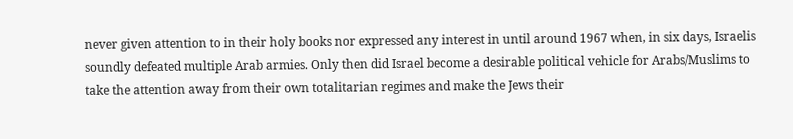never given attention to in their holy books nor expressed any interest in until around 1967 when, in six days, Israelis soundly defeated multiple Arab armies. Only then did Israel become a desirable political vehicle for Arabs/Muslims to take the attention away from their own totalitarian regimes and make the Jews their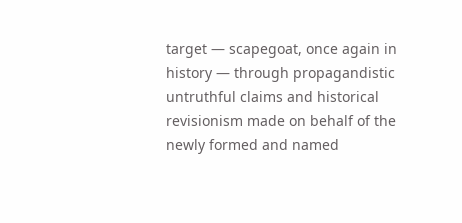target — scapegoat, once again in history — through propagandistic untruthful claims and historical revisionism made on behalf of the newly formed and named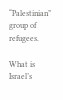“Palestinian” group of refugees.

What is Israel’s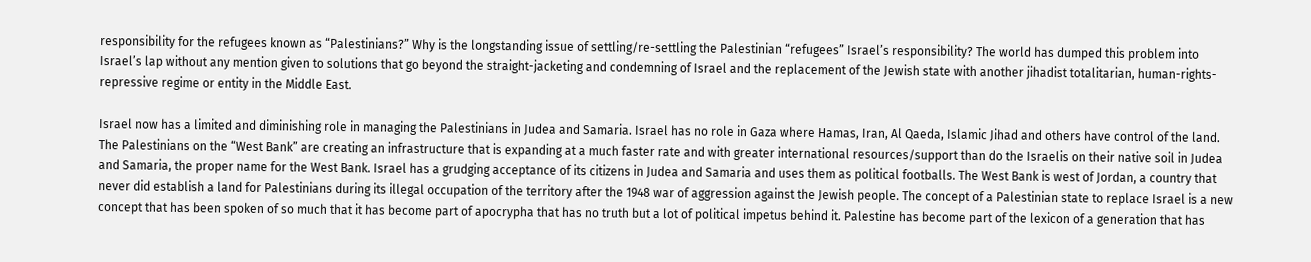responsibility for the refugees known as “Palestinians?” Why is the longstanding issue of settling/re-settling the Palestinian “refugees” Israel’s responsibility? The world has dumped this problem into Israel’s lap without any mention given to solutions that go beyond the straight-jacketing and condemning of Israel and the replacement of the Jewish state with another jihadist totalitarian, human-rights-repressive regime or entity in the Middle East.

Israel now has a limited and diminishing role in managing the Palestinians in Judea and Samaria. Israel has no role in Gaza where Hamas, Iran, Al Qaeda, Islamic Jihad and others have control of the land. The Palestinians on the “West Bank” are creating an infrastructure that is expanding at a much faster rate and with greater international resources/support than do the Israelis on their native soil in Judea and Samaria, the proper name for the West Bank. Israel has a grudging acceptance of its citizens in Judea and Samaria and uses them as political footballs. The West Bank is west of Jordan, a country that never did establish a land for Palestinians during its illegal occupation of the territory after the 1948 war of aggression against the Jewish people. The concept of a Palestinian state to replace Israel is a new concept that has been spoken of so much that it has become part of apocrypha that has no truth but a lot of political impetus behind it. Palestine has become part of the lexicon of a generation that has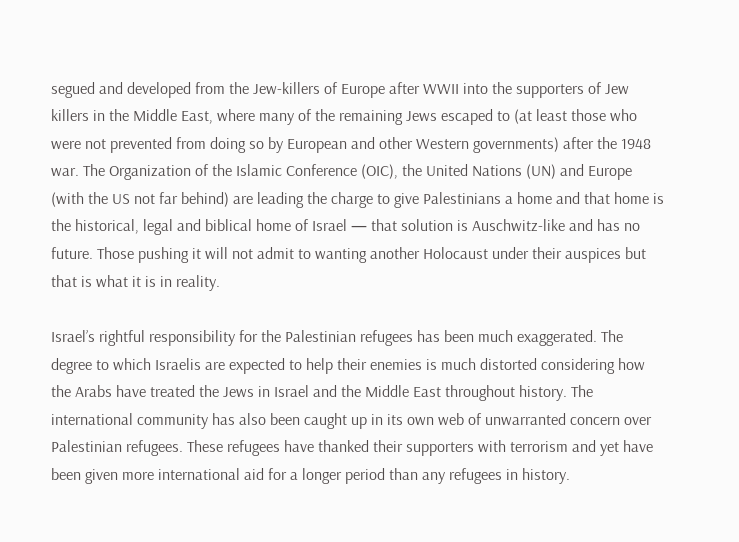segued and developed from the Jew-killers of Europe after WWII into the supporters of Jew killers in the Middle East, where many of the remaining Jews escaped to (at least those who were not prevented from doing so by European and other Western governments) after the 1948 war. The Organization of the Islamic Conference (OIC), the United Nations (UN) and Europe (with the US not far behind) are leading the charge to give Palestinians a home and that home is the historical, legal and biblical home of Israel — that solution is Auschwitz-like and has no future. Those pushing it will not admit to wanting another Holocaust under their auspices but that is what it is in reality.

Israel’s rightful responsibility for the Palestinian refugees has been much exaggerated. The degree to which Israelis are expected to help their enemies is much distorted considering how the Arabs have treated the Jews in Israel and the Middle East throughout history. The international community has also been caught up in its own web of unwarranted concern over Palestinian refugees. These refugees have thanked their supporters with terrorism and yet have been given more international aid for a longer period than any refugees in history.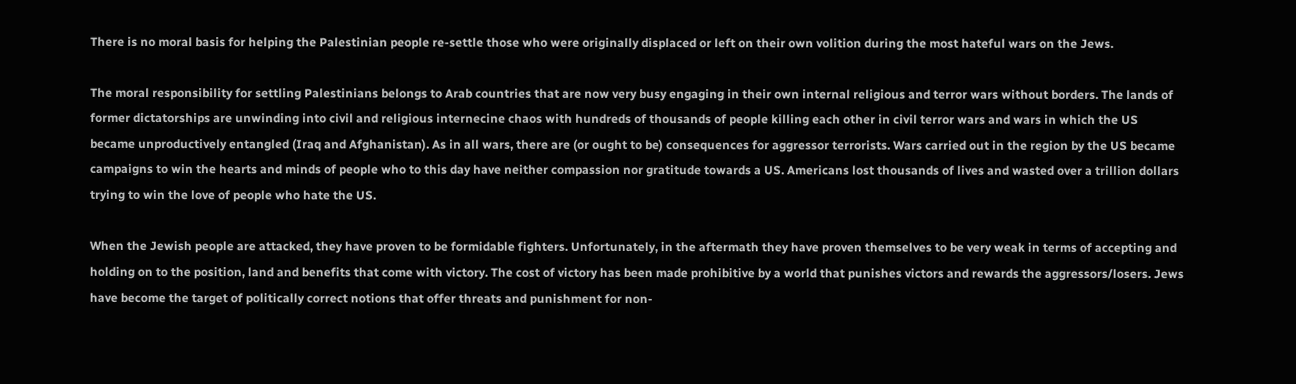There is no moral basis for helping the Palestinian people re-settle those who were originally displaced or left on their own volition during the most hateful wars on the Jews.

The moral responsibility for settling Palestinians belongs to Arab countries that are now very busy engaging in their own internal religious and terror wars without borders. The lands of former dictatorships are unwinding into civil and religious internecine chaos with hundreds of thousands of people killing each other in civil terror wars and wars in which the US became unproductively entangled (Iraq and Afghanistan). As in all wars, there are (or ought to be) consequences for aggressor terrorists. Wars carried out in the region by the US became campaigns to win the hearts and minds of people who to this day have neither compassion nor gratitude towards a US. Americans lost thousands of lives and wasted over a trillion dollars trying to win the love of people who hate the US.

When the Jewish people are attacked, they have proven to be formidable fighters. Unfortunately, in the aftermath they have proven themselves to be very weak in terms of accepting and holding on to the position, land and benefits that come with victory. The cost of victory has been made prohibitive by a world that punishes victors and rewards the aggressors/losers. Jews have become the target of politically correct notions that offer threats and punishment for non-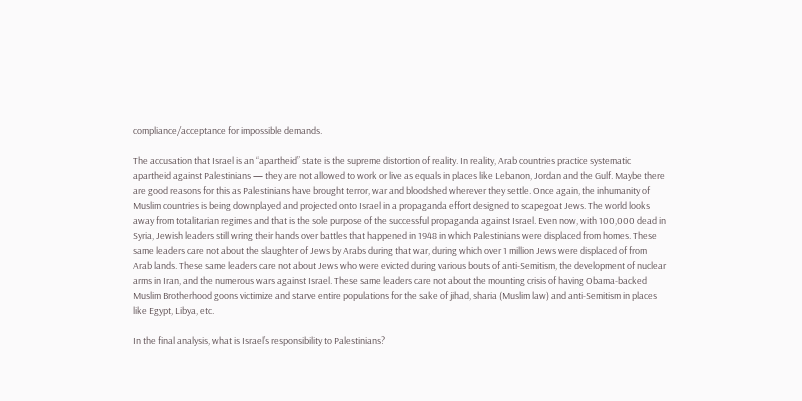compliance/acceptance for impossible demands.

The accusation that Israel is an “apartheid” state is the supreme distortion of reality. In reality, Arab countries practice systematic apartheid against Palestinians — they are not allowed to work or live as equals in places like Lebanon, Jordan and the Gulf. Maybe there are good reasons for this as Palestinians have brought terror, war and bloodshed wherever they settle. Once again, the inhumanity of Muslim countries is being downplayed and projected onto Israel in a propaganda effort designed to scapegoat Jews. The world looks away from totalitarian regimes and that is the sole purpose of the successful propaganda against Israel. Even now, with 100,000 dead in Syria, Jewish leaders still wring their hands over battles that happened in 1948 in which Palestinians were displaced from homes. These same leaders care not about the slaughter of Jews by Arabs during that war, during which over 1 million Jews were displaced of from Arab lands. These same leaders care not about Jews who were evicted during various bouts of anti-Semitism, the development of nuclear arms in Iran, and the numerous wars against Israel. These same leaders care not about the mounting crisis of having Obama-backed Muslim Brotherhood goons victimize and starve entire populations for the sake of jihad, sharia (Muslim law) and anti-Semitism in places like Egypt, Libya, etc.

In the final analysis, what is Israel’s responsibility to Palestinians?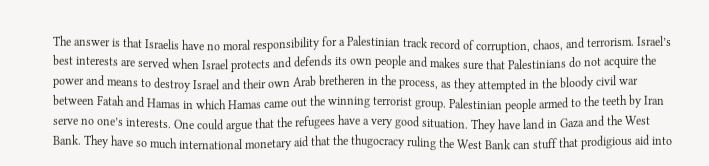The answer is that Israelis have no moral responsibility for a Palestinian track record of corruption, chaos, and terrorism. Israel’s best interests are served when Israel protects and defends its own people and makes sure that Palestinians do not acquire the power and means to destroy Israel and their own Arab bretheren in the process, as they attempted in the bloody civil war between Fatah and Hamas in which Hamas came out the winning terrorist group. Palestinian people armed to the teeth by Iran serve no one’s interests. One could argue that the refugees have a very good situation. They have land in Gaza and the West Bank. They have so much international monetary aid that the thugocracy ruling the West Bank can stuff that prodigious aid into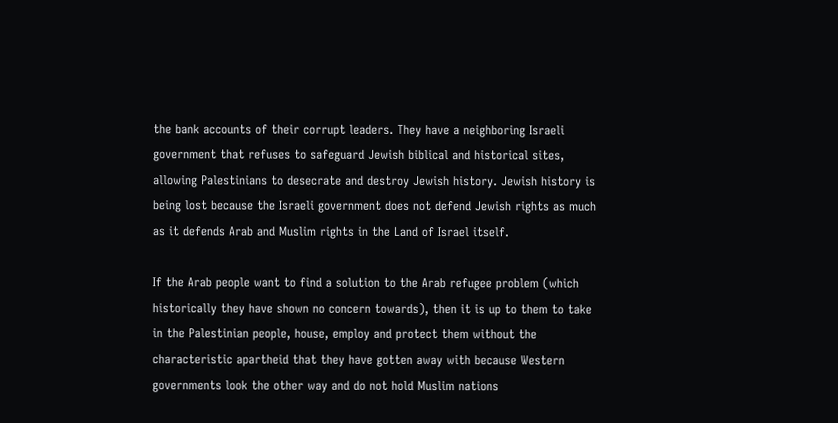the bank accounts of their corrupt leaders. They have a neighboring Israeli government that refuses to safeguard Jewish biblical and historical sites, allowing Palestinians to desecrate and destroy Jewish history. Jewish history is being lost because the Israeli government does not defend Jewish rights as much as it defends Arab and Muslim rights in the Land of Israel itself.

If the Arab people want to find a solution to the Arab refugee problem (which historically they have shown no concern towards), then it is up to them to take in the Palestinian people, house, employ and protect them without the characteristic apartheid that they have gotten away with because Western governments look the other way and do not hold Muslim nations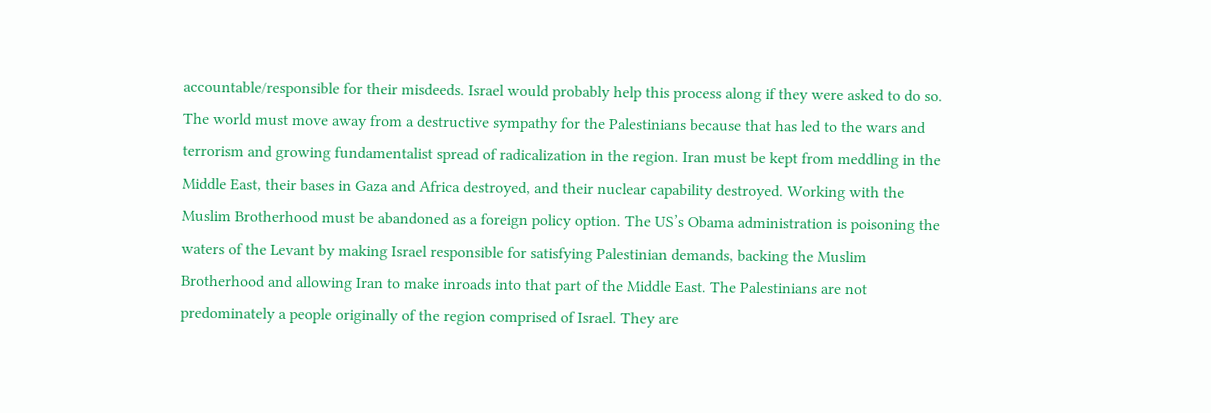accountable/responsible for their misdeeds. Israel would probably help this process along if they were asked to do so. The world must move away from a destructive sympathy for the Palestinians because that has led to the wars and terrorism and growing fundamentalist spread of radicalization in the region. Iran must be kept from meddling in the Middle East, their bases in Gaza and Africa destroyed, and their nuclear capability destroyed. Working with the Muslim Brotherhood must be abandoned as a foreign policy option. The US’s Obama administration is poisoning the waters of the Levant by making Israel responsible for satisfying Palestinian demands, backing the Muslim Brotherhood and allowing Iran to make inroads into that part of the Middle East. The Palestinians are not predominately a people originally of the region comprised of Israel. They are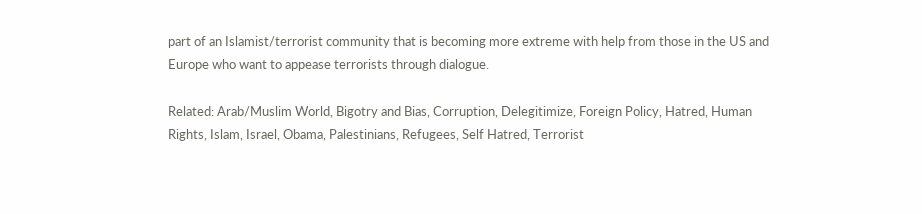part of an Islamist/terrorist community that is becoming more extreme with help from those in the US and Europe who want to appease terrorists through dialogue.

Related: Arab/Muslim World, Bigotry and Bias, Corruption, Delegitimize, Foreign Policy, Hatred, Human Rights, Islam, Israel, Obama, Palestinians, Refugees, Self Hatred, Terrorist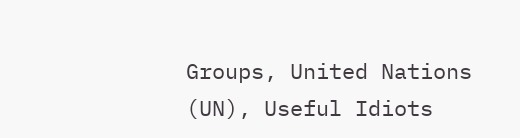Groups, United Nations (UN), Useful Idiots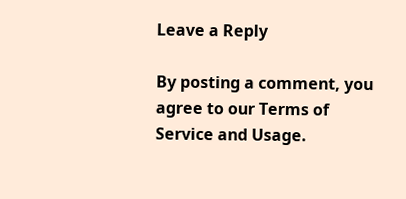Leave a Reply

By posting a comment, you agree to our Terms of Service and Usage.